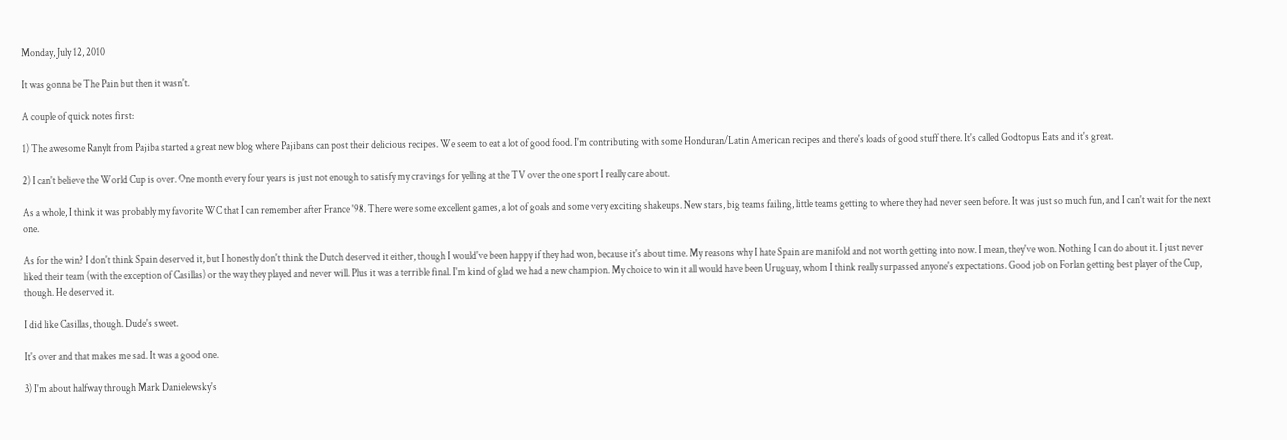Monday, July 12, 2010

It was gonna be The Pain but then it wasn't.

A couple of quick notes first:

1) The awesome Ranylt from Pajiba started a great new blog where Pajibans can post their delicious recipes. We seem to eat a lot of good food. I'm contributing with some Honduran/Latin American recipes and there's loads of good stuff there. It's called Godtopus Eats and it's great.

2) I can't believe the World Cup is over. One month every four years is just not enough to satisfy my cravings for yelling at the TV over the one sport I really care about.

As a whole, I think it was probably my favorite WC that I can remember after France '98. There were some excellent games, a lot of goals and some very exciting shakeups. New stars, big teams failing, little teams getting to where they had never seen before. It was just so much fun, and I can't wait for the next one.

As for the win? I don't think Spain deserved it, but I honestly don't think the Dutch deserved it either, though I would've been happy if they had won, because it's about time. My reasons why I hate Spain are manifold and not worth getting into now. I mean, they've won. Nothing I can do about it. I just never liked their team (with the exception of Casillas) or the way they played and never will. Plus it was a terrible final. I'm kind of glad we had a new champion. My choice to win it all would have been Uruguay, whom I think really surpassed anyone's expectations. Good job on Forlan getting best player of the Cup, though. He deserved it.

I did like Casillas, though. Dude's sweet.

It's over and that makes me sad. It was a good one.

3) I'm about halfway through Mark Danielewsky's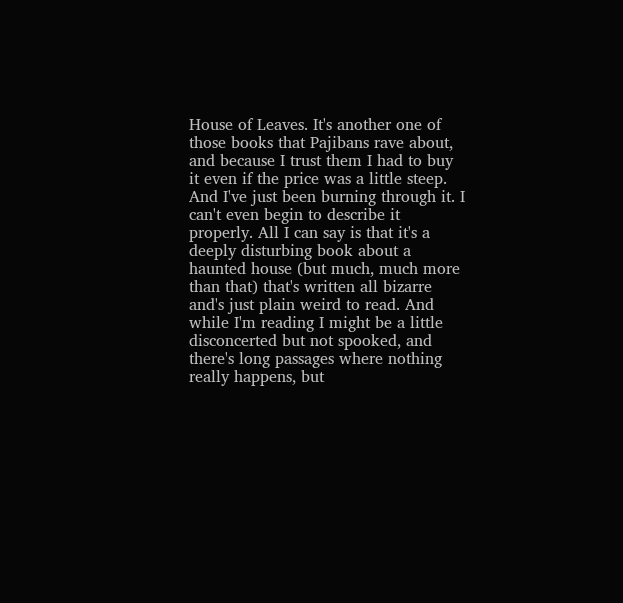House of Leaves. It's another one of those books that Pajibans rave about, and because I trust them I had to buy it even if the price was a little steep. And I've just been burning through it. I can't even begin to describe it properly. All I can say is that it's a deeply disturbing book about a haunted house (but much, much more than that) that's written all bizarre and's just plain weird to read. And while I'm reading I might be a little disconcerted but not spooked, and there's long passages where nothing really happens, but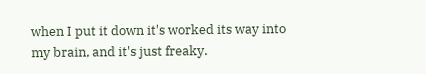when I put it down it's worked its way into my brain, and it's just freaky.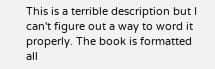This is a terrible description but I can't figure out a way to word it properly. The book is formatted all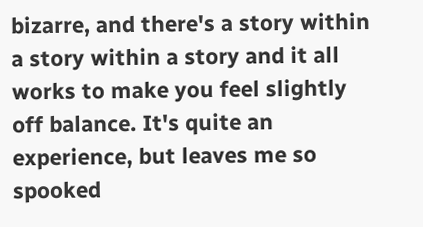bizarre, and there's a story within a story within a story and it all works to make you feel slightly off balance. It's quite an experience, but leaves me so spooked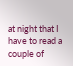at night that I have to read a couple of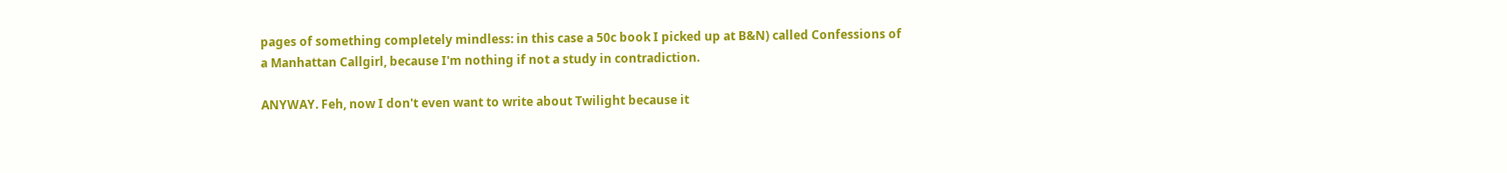pages of something completely mindless: in this case a 50c book I picked up at B&N) called Confessions of a Manhattan Callgirl, because I'm nothing if not a study in contradiction.

ANYWAY. Feh, now I don't even want to write about Twilight because it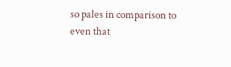so pales in comparison to even that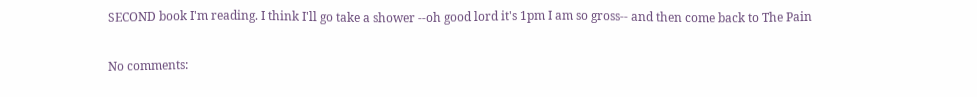SECOND book I'm reading. I think I'll go take a shower --oh good lord it's 1pm I am so gross-- and then come back to The Pain

No comments: